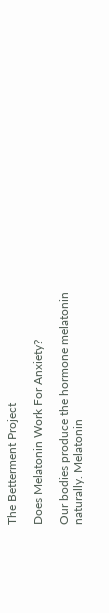The Betterment Project

Does Melatonin Work For Anxiety?

Our bodies produce the hormone melatonin naturally. Melatonin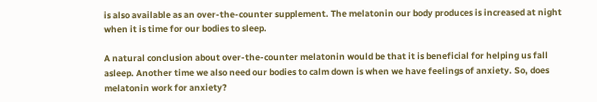is also available as an over-the-counter supplement. The melatonin our body produces is increased at night when it is time for our bodies to sleep.

A natural conclusion about over-the-counter melatonin would be that it is beneficial for helping us fall asleep. Another time we also need our bodies to calm down is when we have feelings of anxiety. So, does melatonin work for anxiety?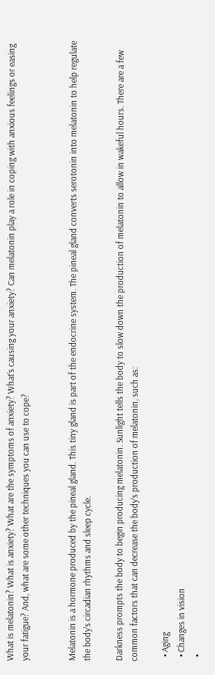What is melatonin? What is anxiety? What are the symptoms of anxiety? What’s causing your anxiety? Can melatonin play a role in coping with anxious feelings or easing your fatigue? And, what are some other techniques you can use to cope?


Melatonin is a hormone produced by the pineal gland. This tiny gland is part of the endocrine system. The pineal gland converts serotonin into melatonin to help regulate the body’s circadian rhythms and sleep cycle.

Darkness prompts the body to begin producing melatonin. Sunlight tells the body to slow down the production of melatonin to allow in wakeful hours. There are a few common factors that can decrease the body’s production of melatonin, such as:

  • Aging
  • Changes in vision
  •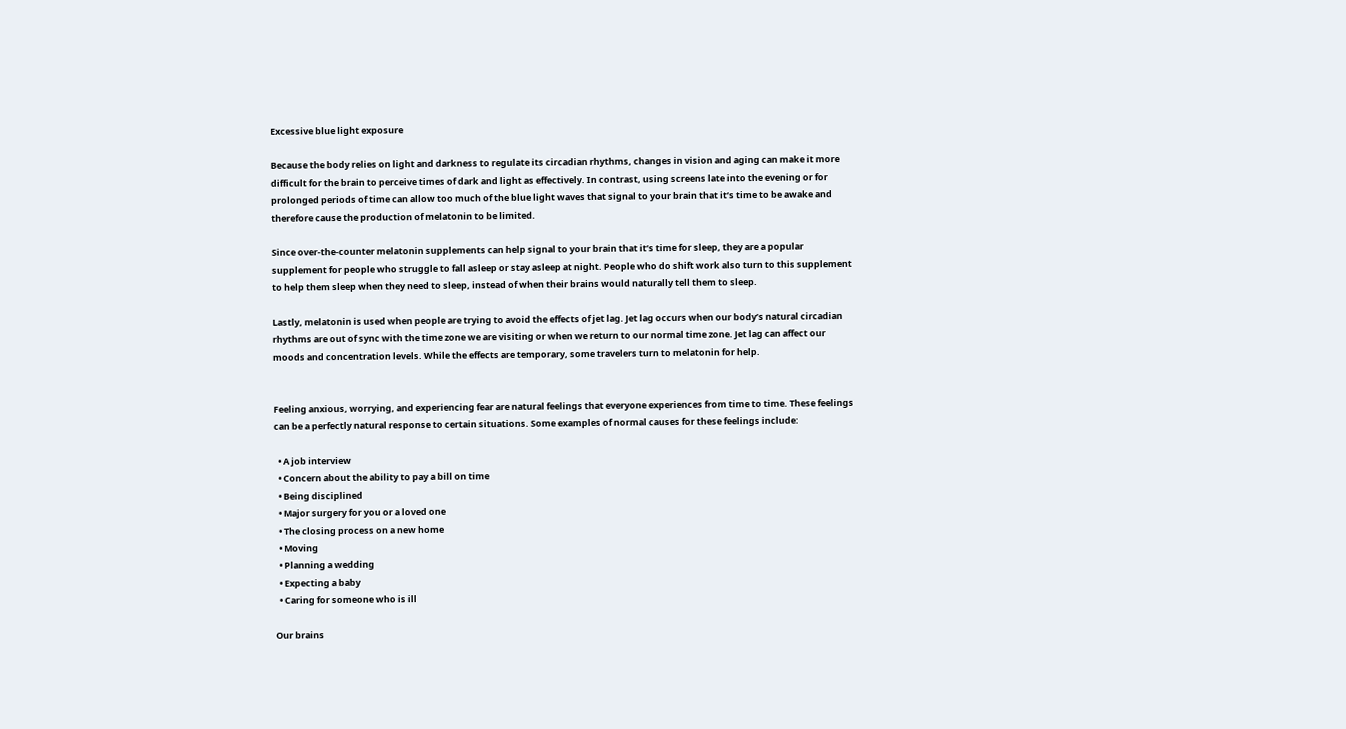Excessive blue light exposure

Because the body relies on light and darkness to regulate its circadian rhythms, changes in vision and aging can make it more difficult for the brain to perceive times of dark and light as effectively. In contrast, using screens late into the evening or for prolonged periods of time can allow too much of the blue light waves that signal to your brain that it’s time to be awake and therefore cause the production of melatonin to be limited.

Since over-the-counter melatonin supplements can help signal to your brain that it’s time for sleep, they are a popular supplement for people who struggle to fall asleep or stay asleep at night. People who do shift work also turn to this supplement to help them sleep when they need to sleep, instead of when their brains would naturally tell them to sleep.

Lastly, melatonin is used when people are trying to avoid the effects of jet lag. Jet lag occurs when our body’s natural circadian rhythms are out of sync with the time zone we are visiting or when we return to our normal time zone. Jet lag can affect our moods and concentration levels. While the effects are temporary, some travelers turn to melatonin for help.


Feeling anxious, worrying, and experiencing fear are natural feelings that everyone experiences from time to time. These feelings can be a perfectly natural response to certain situations. Some examples of normal causes for these feelings include:

  • A job interview
  • Concern about the ability to pay a bill on time
  • Being disciplined
  • Major surgery for you or a loved one
  • The closing process on a new home
  • Moving
  • Planning a wedding
  • Expecting a baby
  • Caring for someone who is ill

Our brains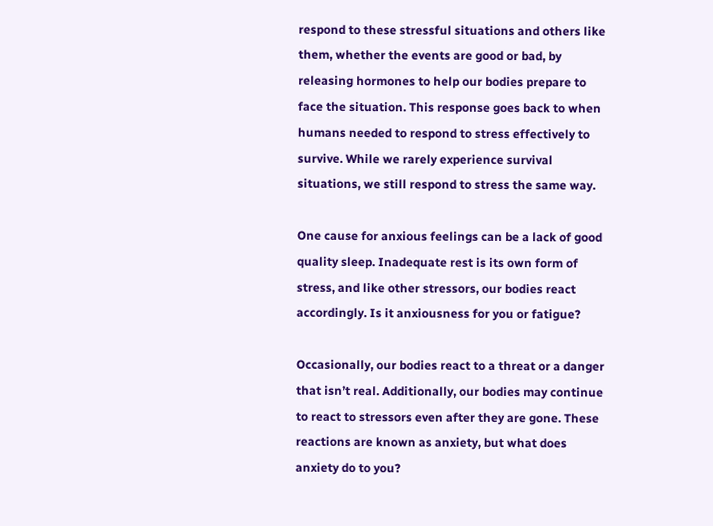respond to these stressful situations and others like them, whether the events are good or bad, by releasing hormones to help our bodies prepare to face the situation. This response goes back to when humans needed to respond to stress effectively to survive. While we rarely experience survival situations, we still respond to stress the same way.

One cause for anxious feelings can be a lack of good quality sleep. Inadequate rest is its own form of stress, and like other stressors, our bodies react accordingly. Is it anxiousness for you or fatigue?

Occasionally, our bodies react to a threat or a danger that isn’t real. Additionally, our bodies may continue to react to stressors even after they are gone. These reactions are known as anxiety, but what does anxiety do to you?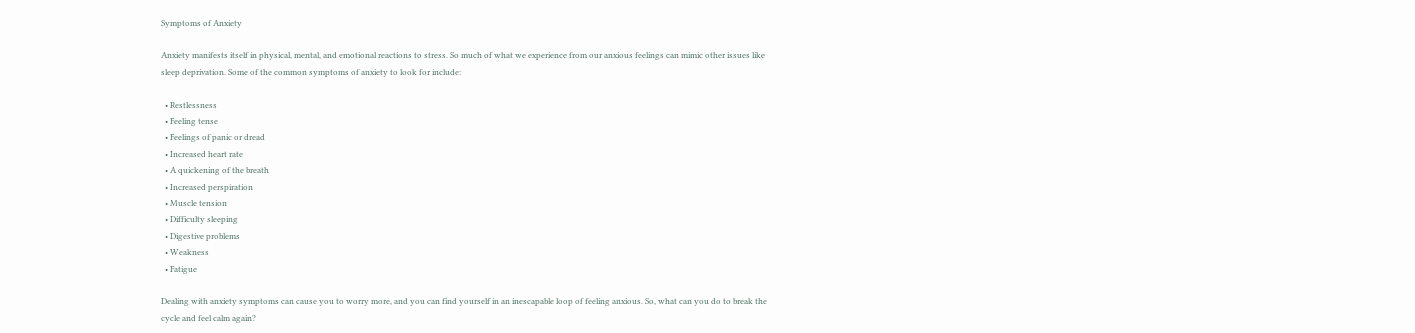Symptoms of Anxiety

Anxiety manifests itself in physical, mental, and emotional reactions to stress. So much of what we experience from our anxious feelings can mimic other issues like sleep deprivation. Some of the common symptoms of anxiety to look for include:

  • Restlessness
  • Feeling tense
  • Feelings of panic or dread
  • Increased heart rate
  • A quickening of the breath
  • Increased perspiration
  • Muscle tension
  • Difficulty sleeping
  • Digestive problems
  • Weakness
  • Fatigue

Dealing with anxiety symptoms can cause you to worry more, and you can find yourself in an inescapable loop of feeling anxious. So, what can you do to break the cycle and feel calm again?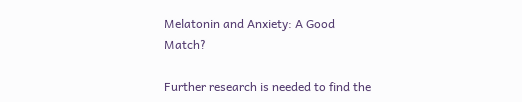Melatonin and Anxiety: A Good Match?

Further research is needed to find the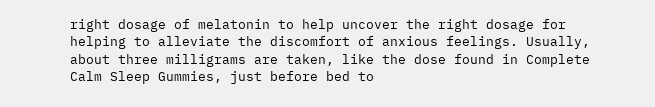right dosage of melatonin to help uncover the right dosage for helping to alleviate the discomfort of anxious feelings. Usually, about three milligrams are taken, like the dose found in Complete Calm Sleep Gummies, just before bed to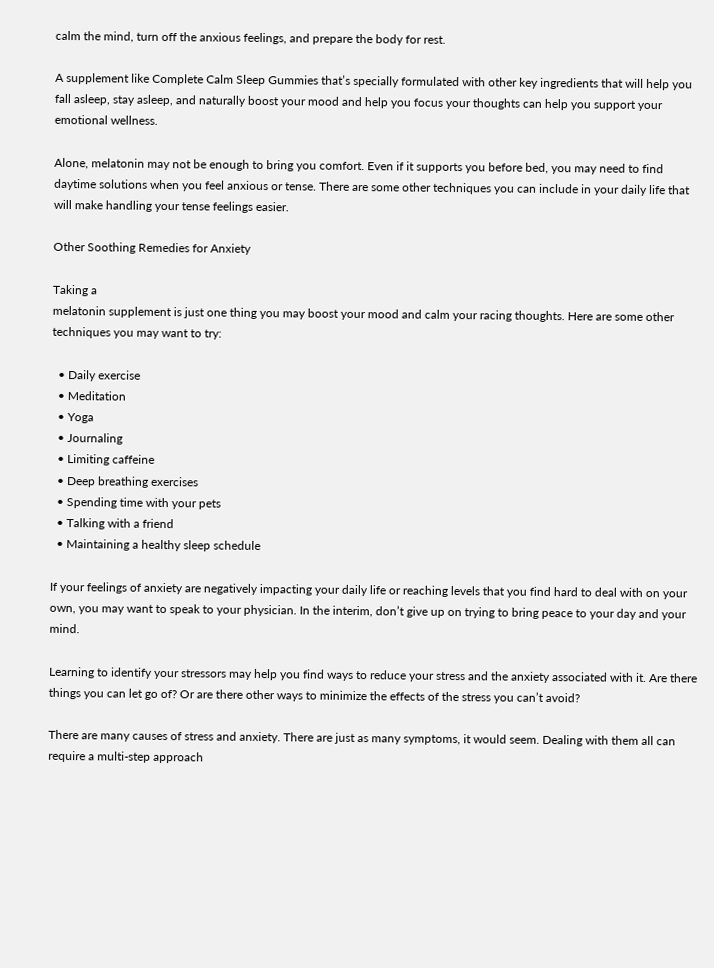calm the mind, turn off the anxious feelings, and prepare the body for rest.

A supplement like Complete Calm Sleep Gummies that’s specially formulated with other key ingredients that will help you fall asleep, stay asleep, and naturally boost your mood and help you focus your thoughts can help you support your emotional wellness.

Alone, melatonin may not be enough to bring you comfort. Even if it supports you before bed, you may need to find daytime solutions when you feel anxious or tense. There are some other techniques you can include in your daily life that will make handling your tense feelings easier.

Other Soothing Remedies for Anxiety

Taking a
melatonin supplement is just one thing you may boost your mood and calm your racing thoughts. Here are some other techniques you may want to try:

  • Daily exercise
  • Meditation
  • Yoga
  • Journaling
  • Limiting caffeine
  • Deep breathing exercises
  • Spending time with your pets
  • Talking with a friend
  • Maintaining a healthy sleep schedule

If your feelings of anxiety are negatively impacting your daily life or reaching levels that you find hard to deal with on your own, you may want to speak to your physician. In the interim, don’t give up on trying to bring peace to your day and your mind.

Learning to identify your stressors may help you find ways to reduce your stress and the anxiety associated with it. Are there things you can let go of? Or are there other ways to minimize the effects of the stress you can’t avoid?

There are many causes of stress and anxiety. There are just as many symptoms, it would seem. Dealing with them all can require a multi-step approach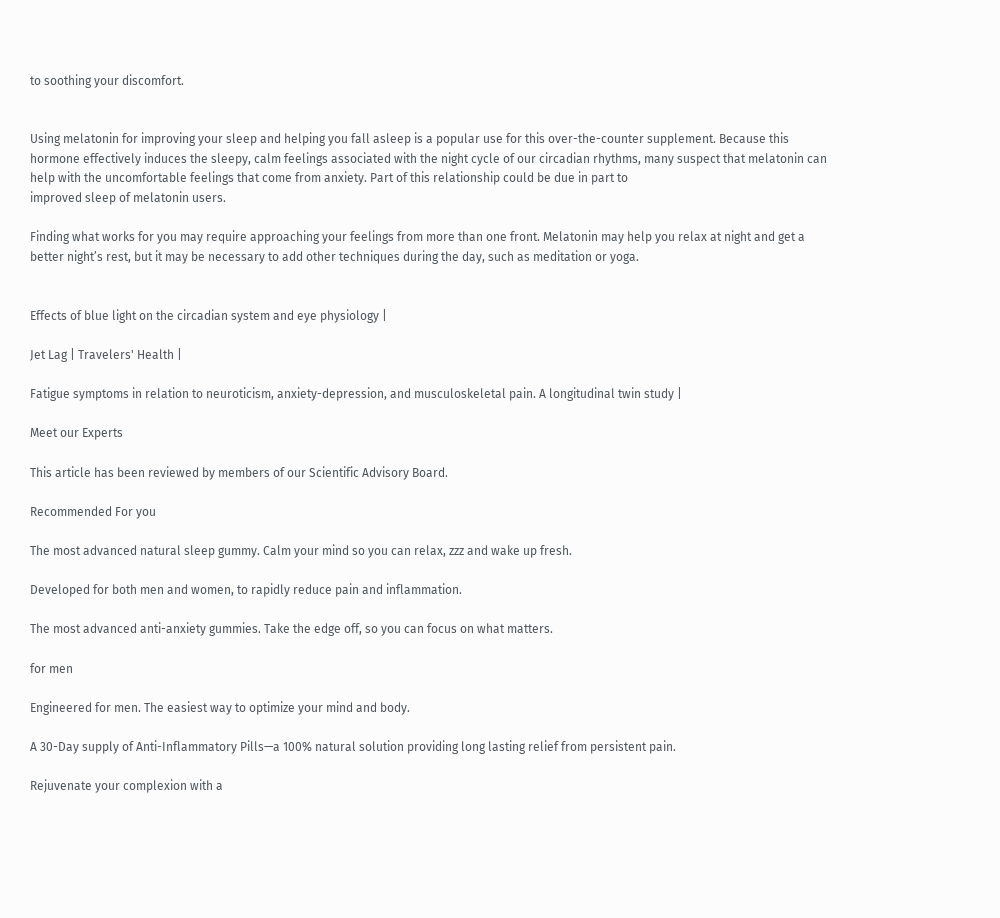to soothing your discomfort.


Using melatonin for improving your sleep and helping you fall asleep is a popular use for this over-the-counter supplement. Because this hormone effectively induces the sleepy, calm feelings associated with the night cycle of our circadian rhythms, many suspect that melatonin can help with the uncomfortable feelings that come from anxiety. Part of this relationship could be due in part to
improved sleep of melatonin users.

Finding what works for you may require approaching your feelings from more than one front. Melatonin may help you relax at night and get a better night’s rest, but it may be necessary to add other techniques during the day, such as meditation or yoga.


Effects of blue light on the circadian system and eye physiology |

Jet Lag | Travelers' Health |

Fatigue symptoms in relation to neuroticism, anxiety-depression, and musculoskeletal pain. A longitudinal twin study |

Meet our Experts

This article has been reviewed by members of our Scientific Advisory Board.

Recommended For you

The most advanced natural sleep gummy. Calm your mind so you can relax, zzz and wake up fresh.

Developed for both men and women, to rapidly reduce pain and inflammation.

The most advanced anti-anxiety gummies. Take the edge off, so you can focus on what matters.

for men

Engineered for men. The easiest way to optimize your mind and body.

A 30-Day supply of Anti-Inflammatory Pills—a 100% natural solution providing long lasting relief from persistent pain.

Rejuvenate your complexion with a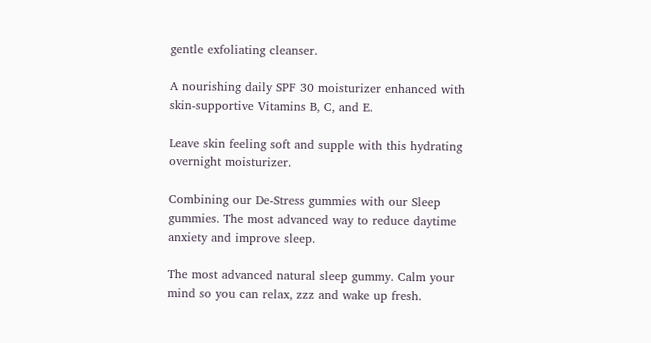gentle exfoliating cleanser.

A nourishing daily SPF 30 moisturizer enhanced with skin-supportive Vitamins B, C, and E.

Leave skin feeling soft and supple with this hydrating overnight moisturizer.

Combining our De-Stress gummies with our Sleep gummies. The most advanced way to reduce daytime anxiety and improve sleep.

The most advanced natural sleep gummy. Calm your mind so you can relax, zzz and wake up fresh.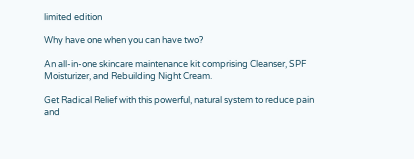limited edition

Why have one when you can have two?

An all-in-one skincare maintenance kit comprising Cleanser, SPF Moisturizer, and Rebuilding Night Cream.

Get Radical Relief with this powerful, natural system to reduce pain and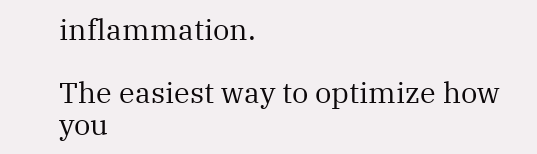inflammation.

The easiest way to optimize how you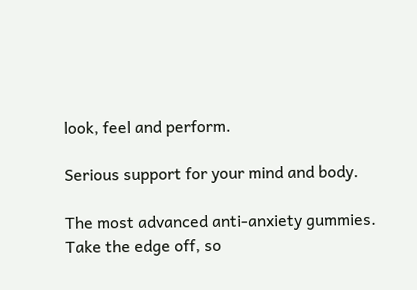look, feel and perform.

Serious support for your mind and body.

The most advanced anti-anxiety gummies. Take the edge off, so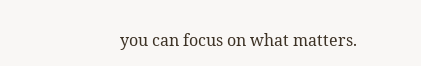you can focus on what matters.